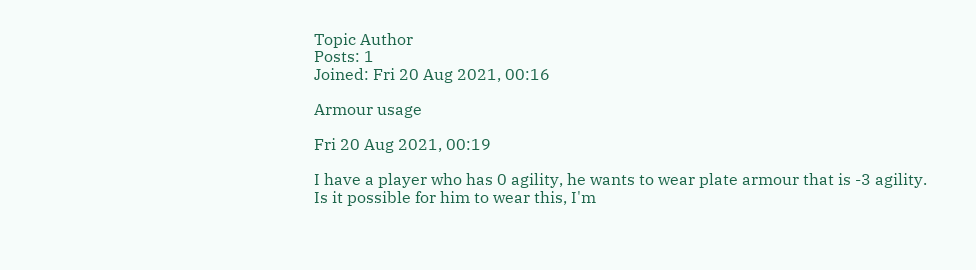Topic Author
Posts: 1
Joined: Fri 20 Aug 2021, 00:16

Armour usage

Fri 20 Aug 2021, 00:19

I have a player who has 0 agility, he wants to wear plate armour that is -3 agility. Is it possible for him to wear this, I'm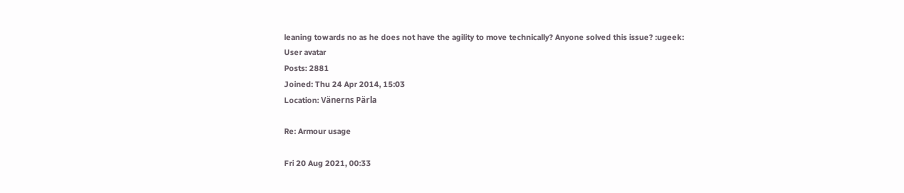leaning towards no as he does not have the agility to move technically? Anyone solved this issue? :ugeek:
User avatar
Posts: 2881
Joined: Thu 24 Apr 2014, 15:03
Location: Vänerns Pärla

Re: Armour usage

Fri 20 Aug 2021, 00:33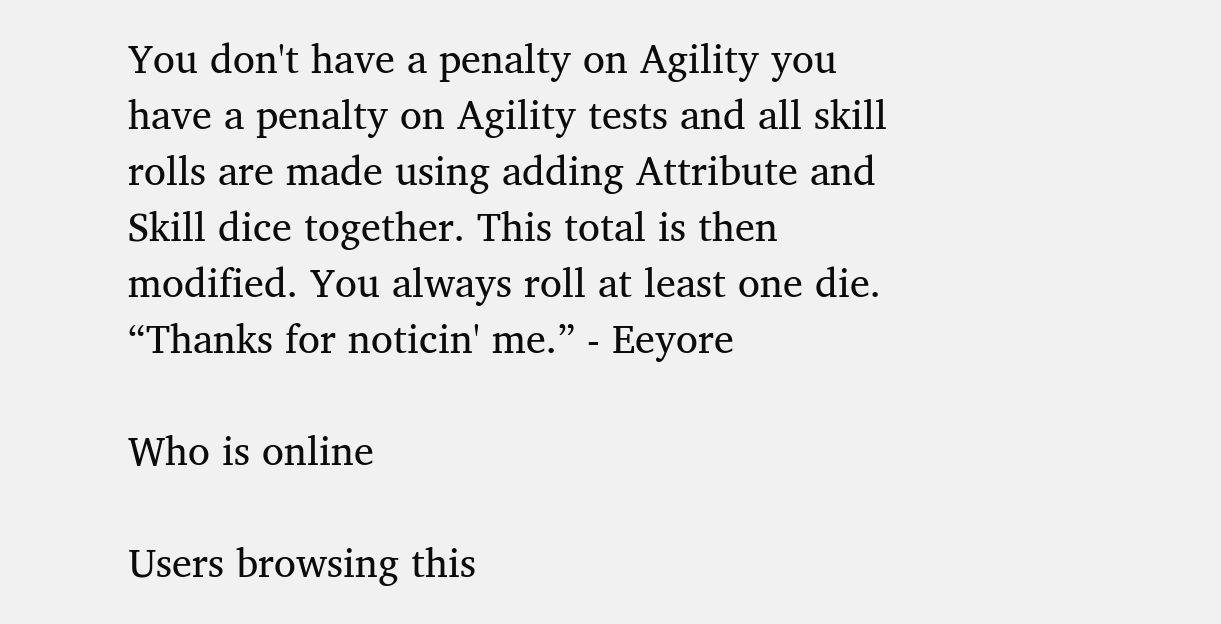You don't have a penalty on Agility you have a penalty on Agility tests and all skill rolls are made using adding Attribute and Skill dice together. This total is then modified. You always roll at least one die.
“Thanks for noticin' me.” - Eeyore

Who is online

Users browsing this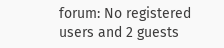forum: No registered users and 2 guests